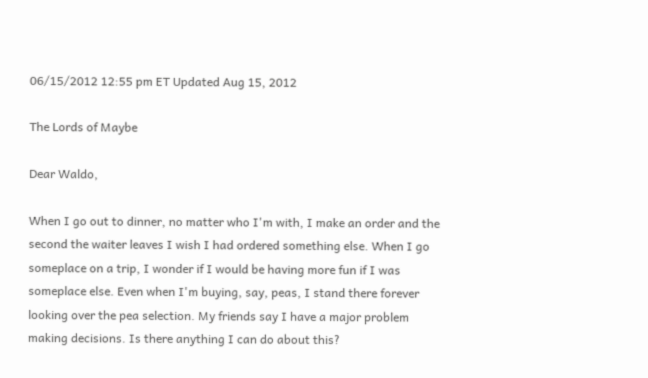06/15/2012 12:55 pm ET Updated Aug 15, 2012

The Lords of Maybe

Dear Waldo,

When I go out to dinner, no matter who I'm with, I make an order and the second the waiter leaves I wish I had ordered something else. When I go someplace on a trip, I wonder if I would be having more fun if I was someplace else. Even when I'm buying, say, peas, I stand there forever looking over the pea selection. My friends say I have a major problem making decisions. Is there anything I can do about this?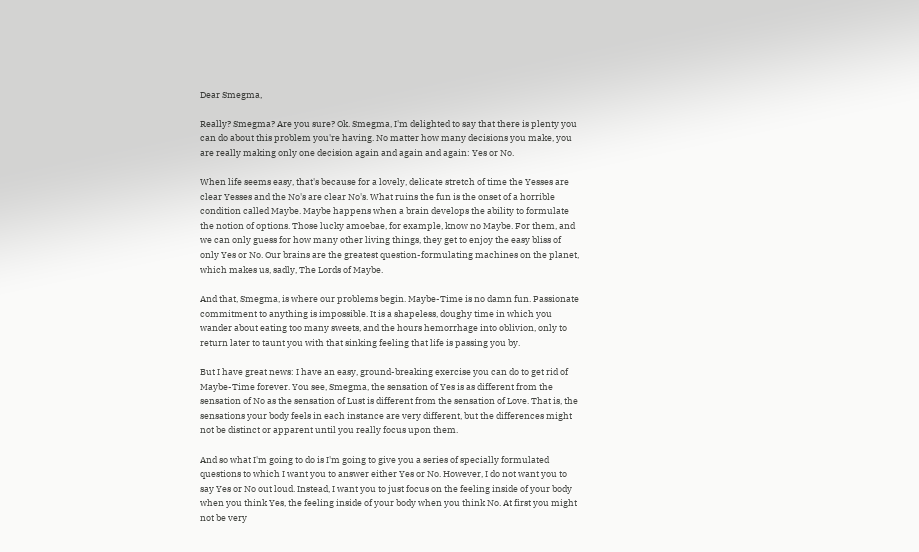Dear Smegma,

Really? Smegma? Are you sure? Ok. Smegma, I'm delighted to say that there is plenty you can do about this problem you're having. No matter how many decisions you make, you are really making only one decision again and again and again: Yes or No.

When life seems easy, that's because for a lovely, delicate stretch of time the Yesses are clear Yesses and the No's are clear No's. What ruins the fun is the onset of a horrible condition called Maybe. Maybe happens when a brain develops the ability to formulate the notion of options. Those lucky amoebae, for example, know no Maybe. For them, and we can only guess for how many other living things, they get to enjoy the easy bliss of only Yes or No. Our brains are the greatest question-formulating machines on the planet, which makes us, sadly, The Lords of Maybe.

And that, Smegma, is where our problems begin. Maybe-Time is no damn fun. Passionate commitment to anything is impossible. It is a shapeless, doughy time in which you wander about eating too many sweets, and the hours hemorrhage into oblivion, only to return later to taunt you with that sinking feeling that life is passing you by.

But I have great news: I have an easy, ground-breaking exercise you can do to get rid of Maybe-Time forever. You see, Smegma, the sensation of Yes is as different from the sensation of No as the sensation of Lust is different from the sensation of Love. That is, the sensations your body feels in each instance are very different, but the differences might not be distinct or apparent until you really focus upon them.

And so what I'm going to do is I'm going to give you a series of specially formulated questions to which I want you to answer either Yes or No. However, I do not want you to say Yes or No out loud. Instead, I want you to just focus on the feeling inside of your body when you think Yes, the feeling inside of your body when you think No. At first you might not be very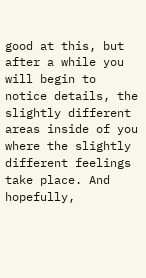good at this, but after a while you will begin to notice details, the slightly different areas inside of you where the slightly different feelings take place. And hopefully,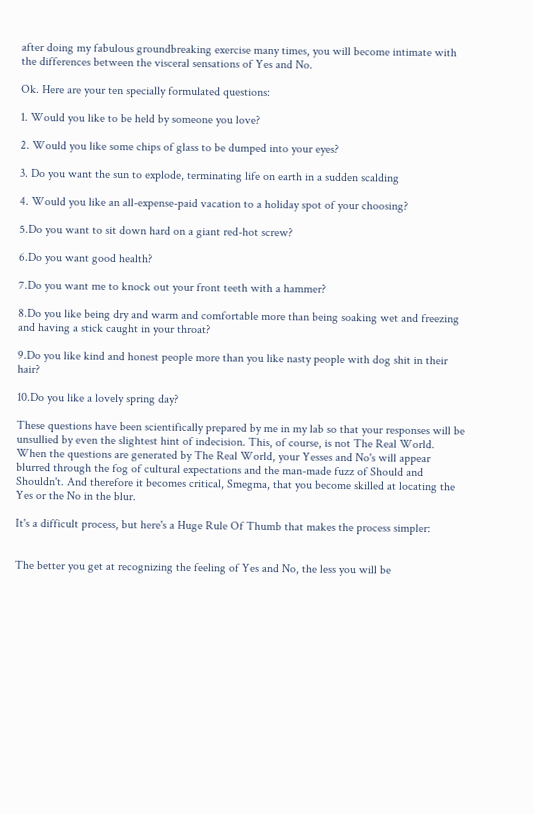after doing my fabulous groundbreaking exercise many times, you will become intimate with the differences between the visceral sensations of Yes and No.

Ok. Here are your ten specially formulated questions:

1. Would you like to be held by someone you love?

2. Would you like some chips of glass to be dumped into your eyes?

3. Do you want the sun to explode, terminating life on earth in a sudden scalding

4. Would you like an all-expense-paid vacation to a holiday spot of your choosing?

5.Do you want to sit down hard on a giant red-hot screw?

6.Do you want good health?

7.Do you want me to knock out your front teeth with a hammer?

8.Do you like being dry and warm and comfortable more than being soaking wet and freezing and having a stick caught in your throat?

9.Do you like kind and honest people more than you like nasty people with dog shit in their hair?

10.Do you like a lovely spring day?

These questions have been scientifically prepared by me in my lab so that your responses will be unsullied by even the slightest hint of indecision. This, of course, is not The Real World. When the questions are generated by The Real World, your Yesses and No's will appear blurred through the fog of cultural expectations and the man-made fuzz of Should and Shouldn't. And therefore it becomes critical, Smegma, that you become skilled at locating the Yes or the No in the blur.

It's a difficult process, but here's a Huge Rule Of Thumb that makes the process simpler:


The better you get at recognizing the feeling of Yes and No, the less you will be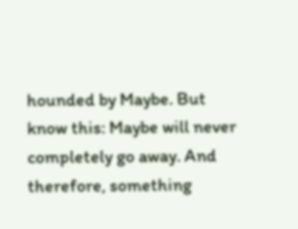hounded by Maybe. But know this: Maybe will never completely go away. And therefore, something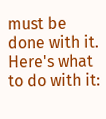must be done with it. Here's what to do with it: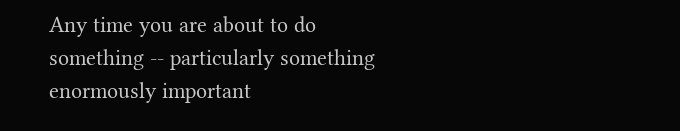Any time you are about to do something -- particularly something enormously important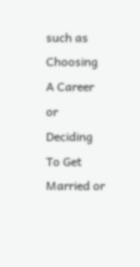such as Choosing A Career or Deciding To Get Married or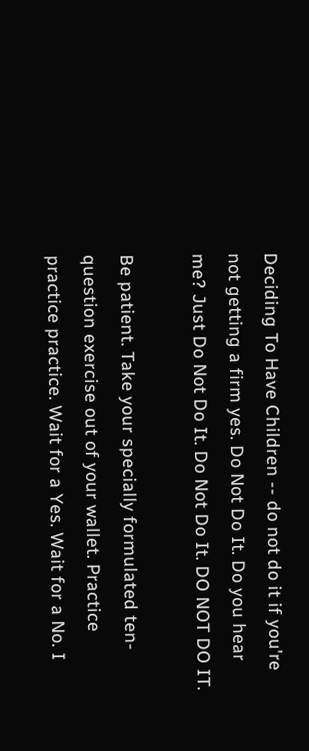Deciding To Have Children -- do not do it if you're not getting a firm yes. Do Not Do It. Do you hear me? Just Do Not Do It. Do Not Do It. DO NOT DO IT.

Be patient. Take your specially formulated ten-question exercise out of your wallet. Practice practice practice. Wait for a Yes. Wait for a No. I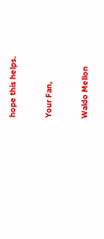hope this helps.

Your Fan,

Waldo Mellon